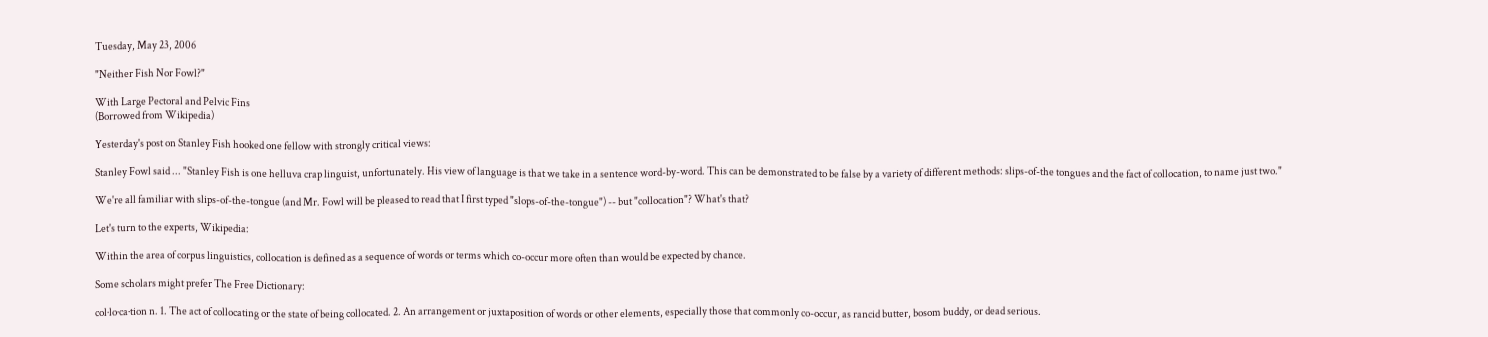Tuesday, May 23, 2006

"Neither Fish Nor Fowl?"

With Large Pectoral and Pelvic Fins
(Borrowed from Wikipedia)

Yesterday's post on Stanley Fish hooked one fellow with strongly critical views:

Stanley Fowl said ... "Stanley Fish is one helluva crap linguist, unfortunately. His view of language is that we take in a sentence word-by-word. This can be demonstrated to be false by a variety of different methods: slips-of-the tongues and the fact of collocation, to name just two."

We're all familiar with slips-of-the-tongue (and Mr. Fowl will be pleased to read that I first typed "slops-of-the-tongue") -- but "collocation"? What's that?

Let's turn to the experts, Wikipedia:

Within the area of corpus linguistics, collocation is defined as a sequence of words or terms which co-occur more often than would be expected by chance.

Some scholars might prefer The Free Dictionary:

col·lo·ca·tion n. 1. The act of collocating or the state of being collocated. 2. An arrangement or juxtaposition of words or other elements, especially those that commonly co-occur, as rancid butter, bosom buddy, or dead serious.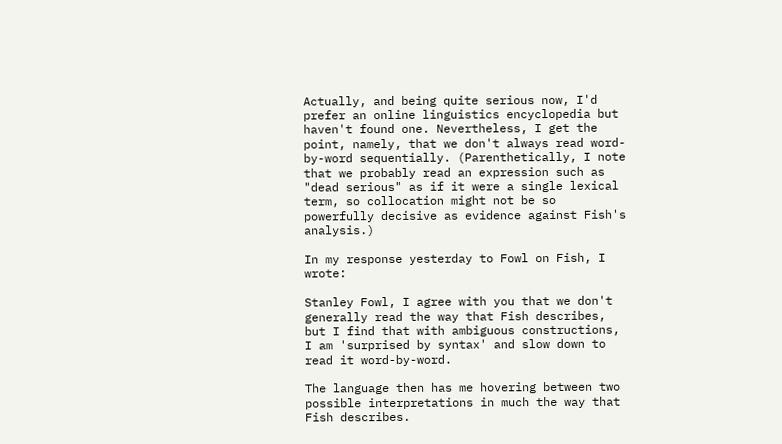Actually, and being quite serious now, I'd prefer an online linguistics encyclopedia but haven't found one. Nevertheless, I get the point, namely, that we don't always read word-by-word sequentially. (Parenthetically, I note that we probably read an expression such as "dead serious" as if it were a single lexical term, so collocation might not be so powerfully decisive as evidence against Fish's analysis.)

In my response yesterday to Fowl on Fish, I wrote:

Stanley Fowl, I agree with you that we don't generally read the way that Fish describes, but I find that with ambiguous constructions, I am 'surprised by syntax' and slow down to read it word-by-word.

The language then has me hovering between two possible interpretations in much the way that Fish describes.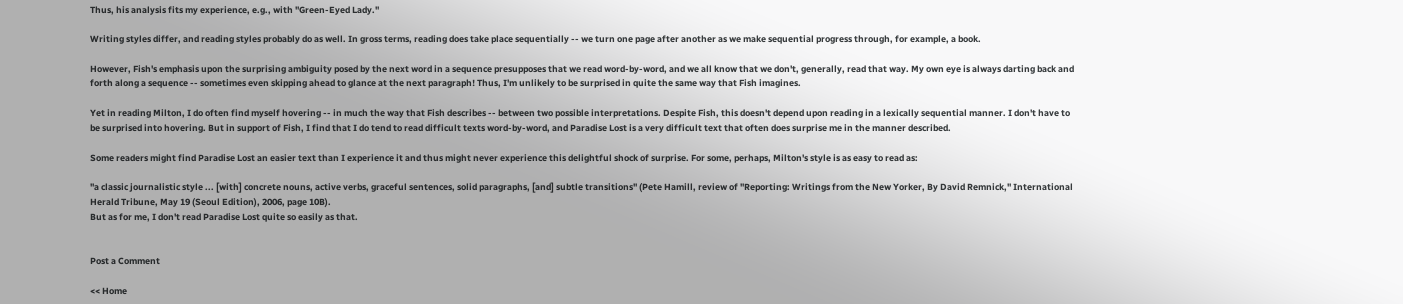Thus, his analysis fits my experience, e.g., with "Green-Eyed Lady."

Writing styles differ, and reading styles probably do as well. In gross terms, reading does take place sequentially -- we turn one page after another as we make sequential progress through, for example, a book.

However, Fish's emphasis upon the surprising ambiguity posed by the next word in a sequence presupposes that we read word-by-word, and we all know that we don't, generally, read that way. My own eye is always darting back and forth along a sequence -- sometimes even skipping ahead to glance at the next paragraph! Thus, I'm unlikely to be surprised in quite the same way that Fish imagines.

Yet in reading Milton, I do often find myself hovering -- in much the way that Fish describes -- between two possible interpretations. Despite Fish, this doesn't depend upon reading in a lexically sequential manner. I don't have to be surprised into hovering. But in support of Fish, I find that I do tend to read difficult texts word-by-word, and Paradise Lost is a very difficult text that often does surprise me in the manner described.

Some readers might find Paradise Lost an easier text than I experience it and thus might never experience this delightful shock of surprise. For some, perhaps, Milton's style is as easy to read as:

"a classic journalistic style ... [with] concrete nouns, active verbs, graceful sentences, solid paragraphs, [and] subtle transitions" (Pete Hamill, review of "Reporting: Writings from the New Yorker, By David Remnick," International Herald Tribune, May 19 (Seoul Edition), 2006, page 10B).
But as for me, I don't read Paradise Lost quite so easily as that.


Post a Comment

<< Home